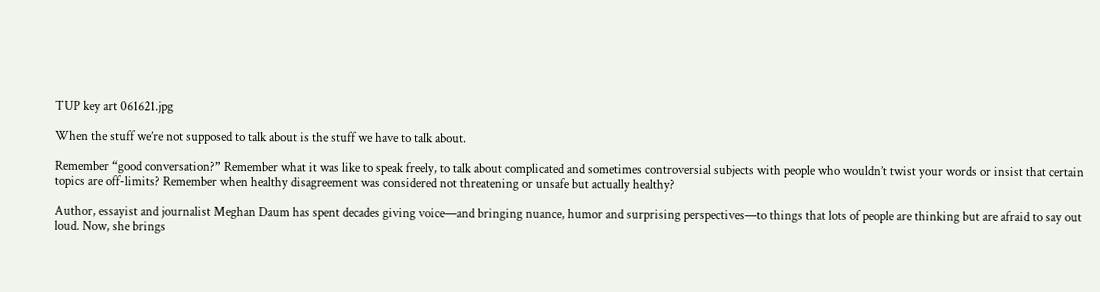TUP key art 061621.jpg

When the stuff we’re not supposed to talk about is the stuff we have to talk about.

Remember “good conversation?” Remember what it was like to speak freely, to talk about complicated and sometimes controversial subjects with people who wouldn’t twist your words or insist that certain topics are off-limits? Remember when healthy disagreement was considered not threatening or unsafe but actually healthy?

Author, essayist and journalist Meghan Daum has spent decades giving voice—and bringing nuance, humor and surprising perspectives—to things that lots of people are thinking but are afraid to say out loud. Now, she brings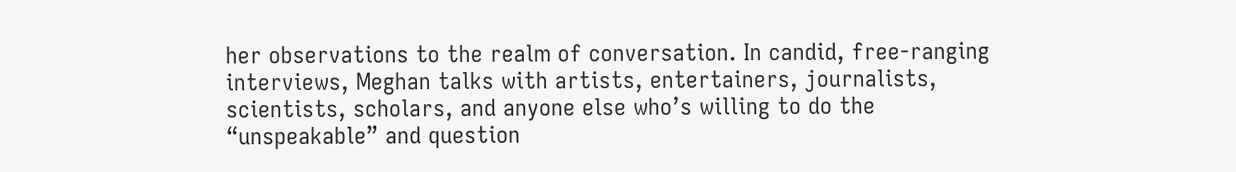her observations to the realm of conversation. In candid, free-ranging interviews, Meghan talks with artists, entertainers, journalists, scientists, scholars, and anyone else who’s willing to do the “unspeakable” and question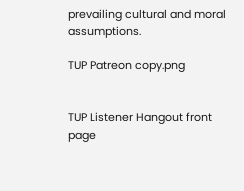prevailing cultural and moral assumptions.

TUP Patreon copy.png


TUP Listener Hangout front page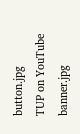button.jpg
TUP on YouTube banner.jpg